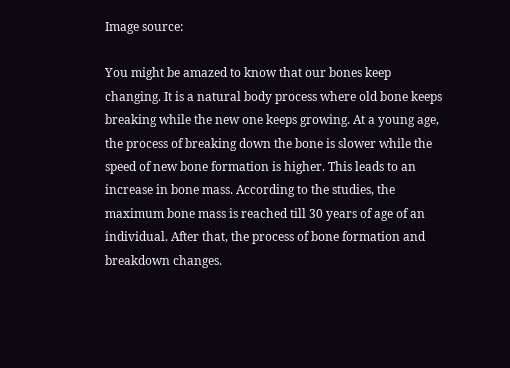Image source:

You might be amazed to know that our bones keep changing. It is a natural body process where old bone keeps breaking while the new one keeps growing. At a young age, the process of breaking down the bone is slower while the speed of new bone formation is higher. This leads to an increase in bone mass. According to the studies, the maximum bone mass is reached till 30 years of age of an individual. After that, the process of bone formation and breakdown changes.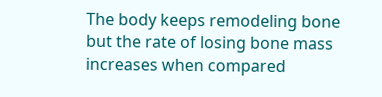The body keeps remodeling bone but the rate of losing bone mass increases when compared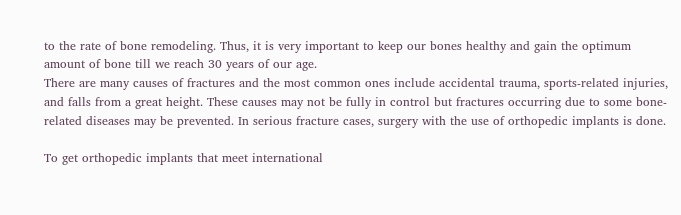to the rate of bone remodeling. Thus, it is very important to keep our bones healthy and gain the optimum amount of bone till we reach 30 years of our age.
There are many causes of fractures and the most common ones include accidental trauma, sports-related injuries, and falls from a great height. These causes may not be fully in control but fractures occurring due to some bone-related diseases may be prevented. In serious fracture cases, surgery with the use of orthopedic implants is done.

To get orthopedic implants that meet international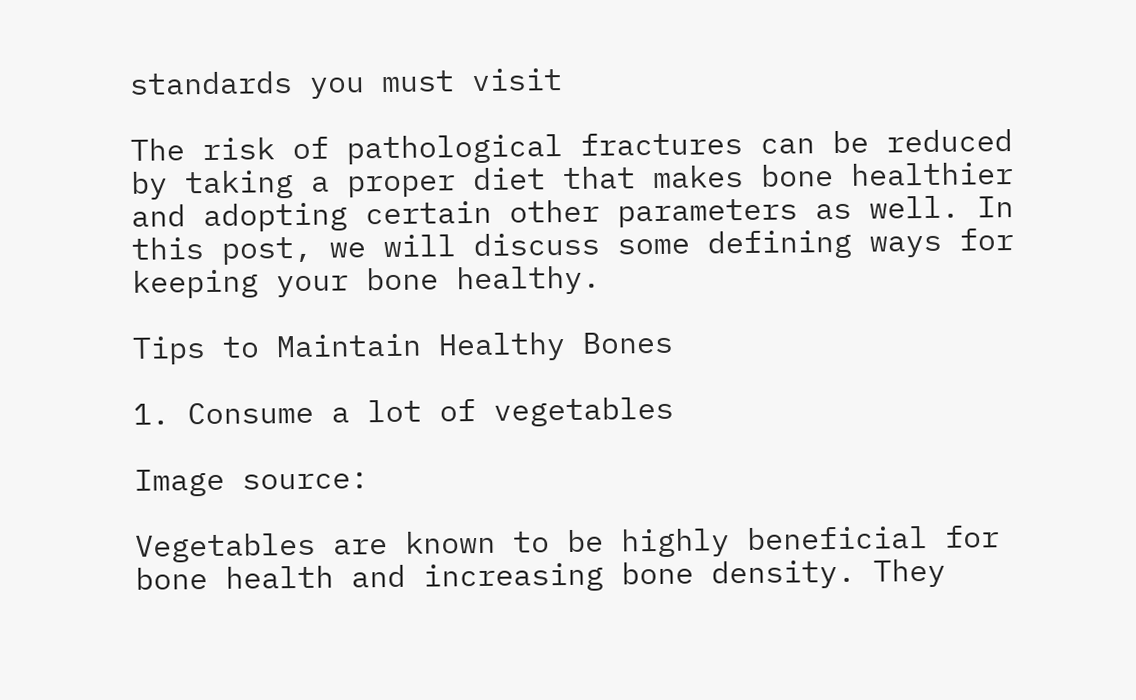standards you must visit

The risk of pathological fractures can be reduced by taking a proper diet that makes bone healthier and adopting certain other parameters as well. In this post, we will discuss some defining ways for keeping your bone healthy.

Tips to Maintain Healthy Bones

1. Consume a lot of vegetables

Image source:

Vegetables are known to be highly beneficial for bone health and increasing bone density. They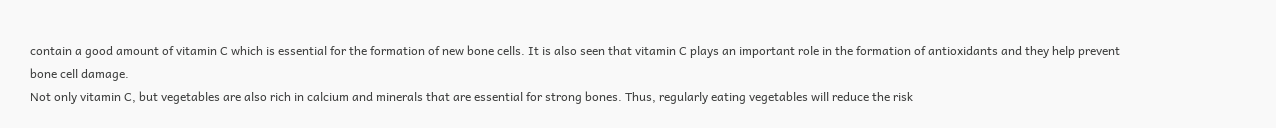contain a good amount of vitamin C which is essential for the formation of new bone cells. It is also seen that vitamin C plays an important role in the formation of antioxidants and they help prevent bone cell damage.
Not only vitamin C, but vegetables are also rich in calcium and minerals that are essential for strong bones. Thus, regularly eating vegetables will reduce the risk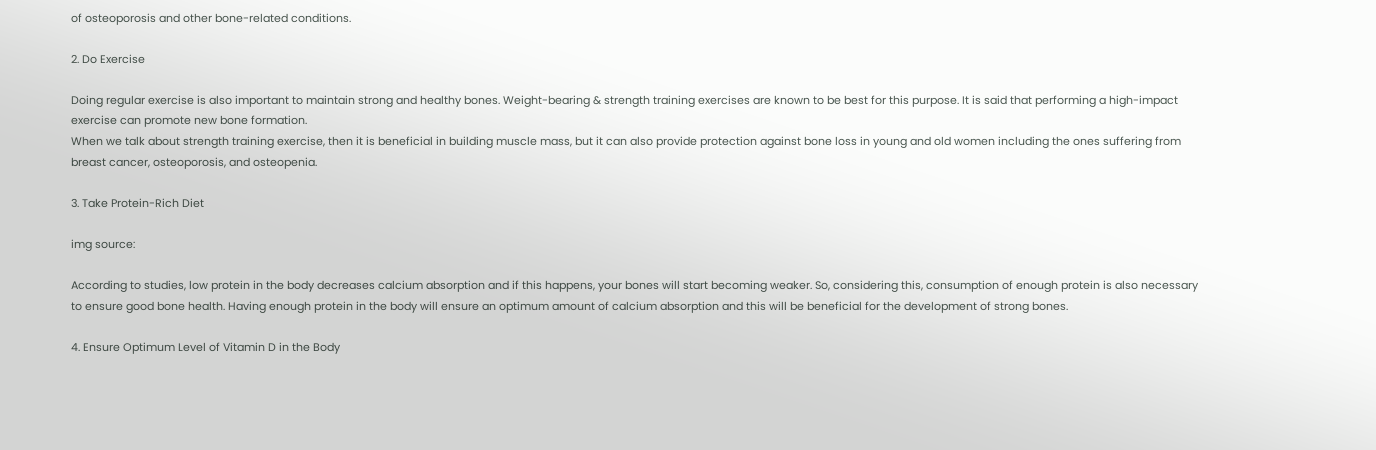of osteoporosis and other bone-related conditions.

2. Do Exercise

Doing regular exercise is also important to maintain strong and healthy bones. Weight-bearing & strength training exercises are known to be best for this purpose. It is said that performing a high-impact exercise can promote new bone formation.
When we talk about strength training exercise, then it is beneficial in building muscle mass, but it can also provide protection against bone loss in young and old women including the ones suffering from breast cancer, osteoporosis, and osteopenia.

3. Take Protein-Rich Diet

img source:

According to studies, low protein in the body decreases calcium absorption and if this happens, your bones will start becoming weaker. So, considering this, consumption of enough protein is also necessary to ensure good bone health. Having enough protein in the body will ensure an optimum amount of calcium absorption and this will be beneficial for the development of strong bones.

4. Ensure Optimum Level of Vitamin D in the Body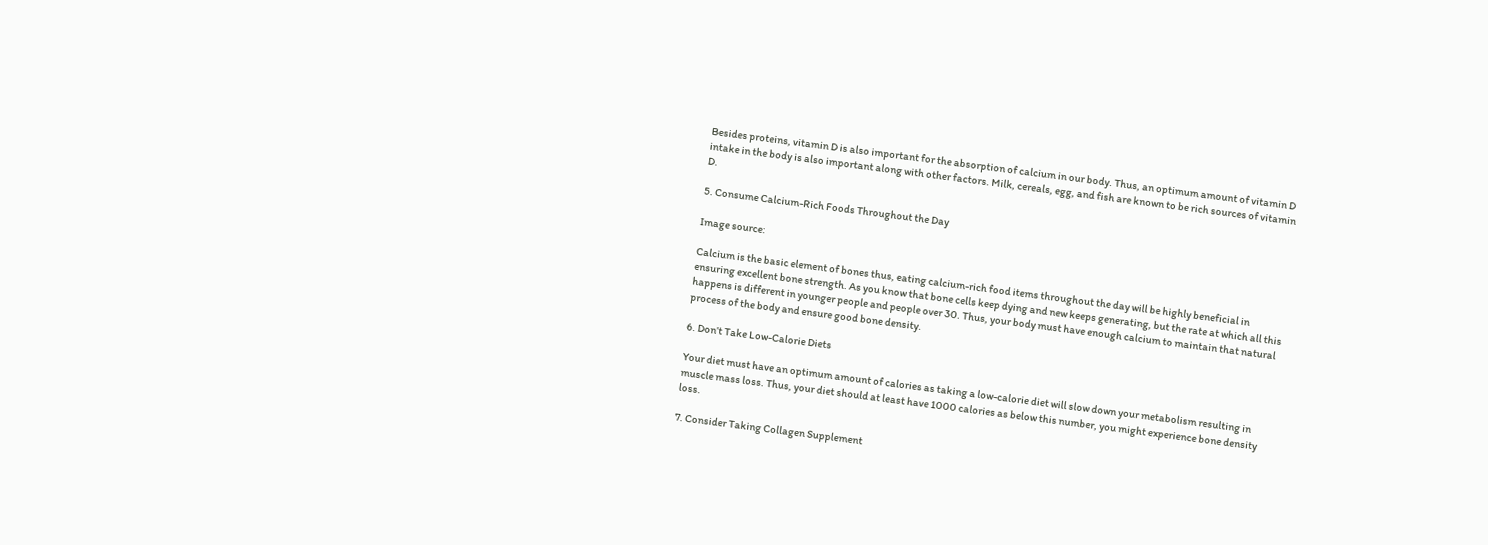Besides proteins, vitamin D is also important for the absorption of calcium in our body. Thus, an optimum amount of vitamin D intake in the body is also important along with other factors. Milk, cereals, egg, and fish are known to be rich sources of vitamin D.

5. Consume Calcium-Rich Foods Throughout the Day

Image source:

Calcium is the basic element of bones thus, eating calcium-rich food items throughout the day will be highly beneficial in ensuring excellent bone strength. As you know that bone cells keep dying and new keeps generating, but the rate at which all this happens is different in younger people and people over 30. Thus, your body must have enough calcium to maintain that natural process of the body and ensure good bone density.

6. Don’t Take Low-Calorie Diets

Your diet must have an optimum amount of calories as taking a low-calorie diet will slow down your metabolism resulting in muscle mass loss. Thus, your diet should at least have 1000 calories as below this number, you might experience bone density loss.

7. Consider Taking Collagen Supplement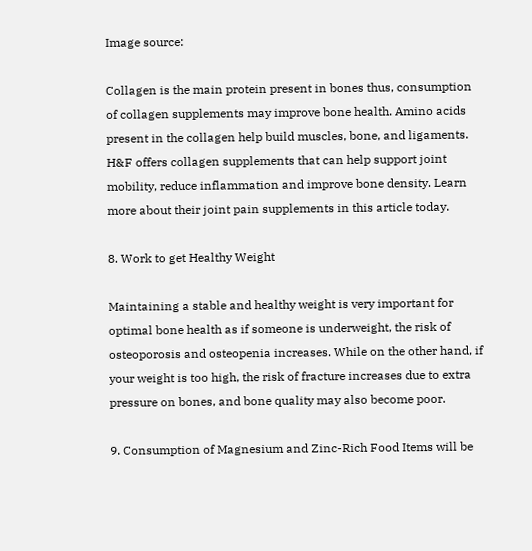Image source:

Collagen is the main protein present in bones thus, consumption of collagen supplements may improve bone health. Amino acids present in the collagen help build muscles, bone, and ligaments. H&F offers collagen supplements that can help support joint mobility, reduce inflammation and improve bone density. Learn more about their joint pain supplements in this article today.

8. Work to get Healthy Weight

Maintaining a stable and healthy weight is very important for optimal bone health as if someone is underweight, the risk of osteoporosis and osteopenia increases. While on the other hand, if your weight is too high, the risk of fracture increases due to extra pressure on bones, and bone quality may also become poor.

9. Consumption of Magnesium and Zinc-Rich Food Items will be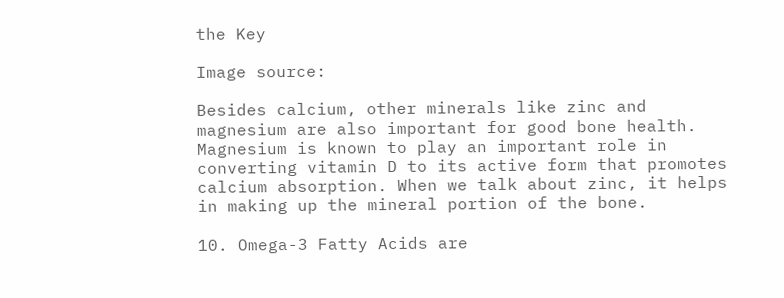the Key

Image source:

Besides calcium, other minerals like zinc and magnesium are also important for good bone health. Magnesium is known to play an important role in converting vitamin D to its active form that promotes calcium absorption. When we talk about zinc, it helps in making up the mineral portion of the bone.

10. Omega-3 Fatty Acids are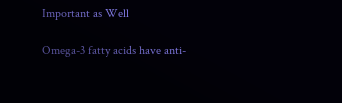Important as Well

Omega-3 fatty acids have anti-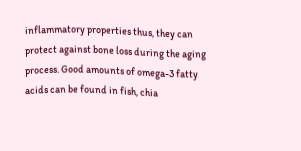inflammatory properties thus, they can protect against bone loss during the aging process. Good amounts of omega-3 fatty acids can be found in fish, chia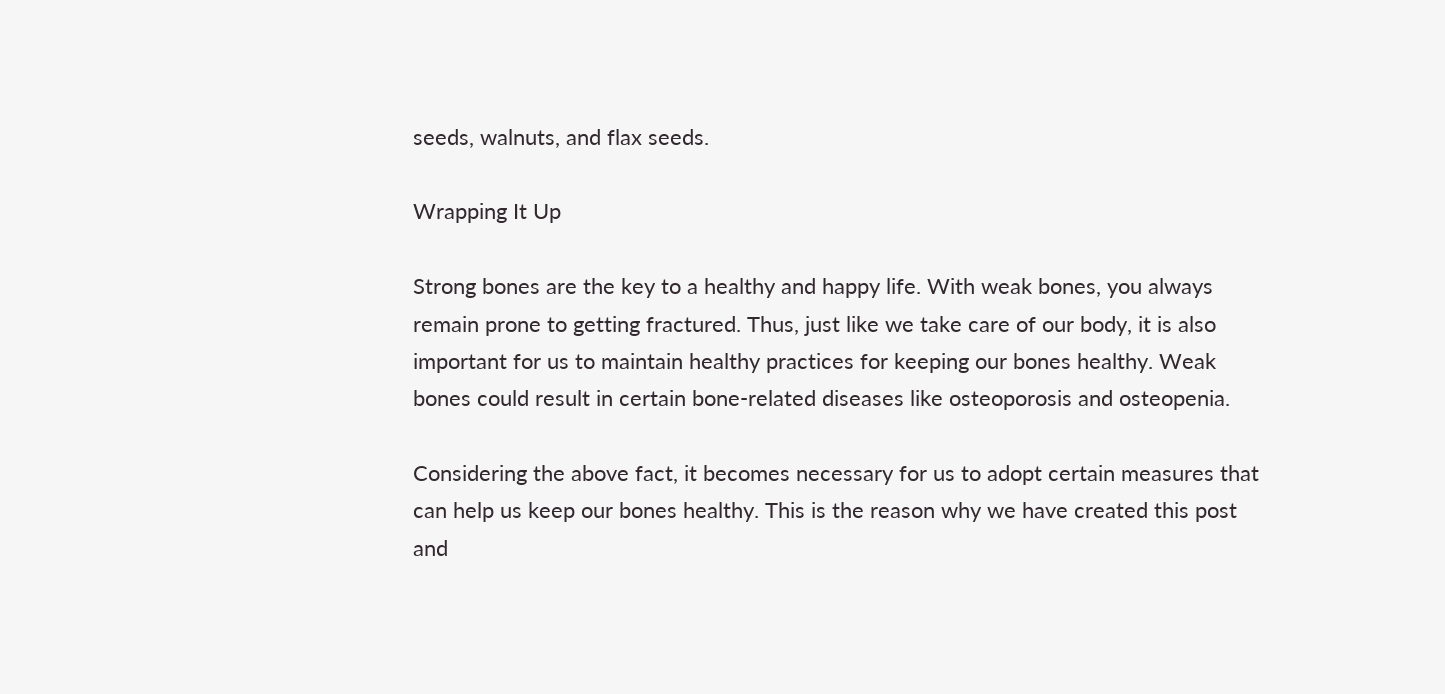seeds, walnuts, and flax seeds.

Wrapping It Up

Strong bones are the key to a healthy and happy life. With weak bones, you always remain prone to getting fractured. Thus, just like we take care of our body, it is also important for us to maintain healthy practices for keeping our bones healthy. Weak bones could result in certain bone-related diseases like osteoporosis and osteopenia.

Considering the above fact, it becomes necessary for us to adopt certain measures that can help us keep our bones healthy. This is the reason why we have created this post and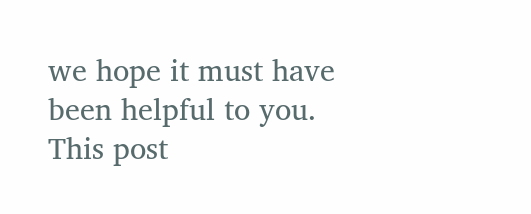we hope it must have been helpful to you. This post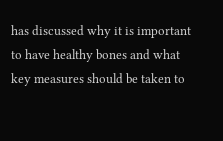has discussed why it is important to have healthy bones and what key measures should be taken to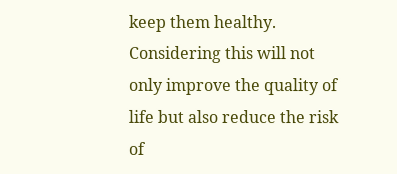keep them healthy. Considering this will not only improve the quality of life but also reduce the risk of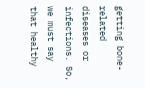getting bone-related diseases or infections. So, we must say that healthy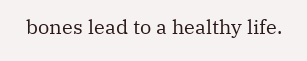bones lead to a healthy life.